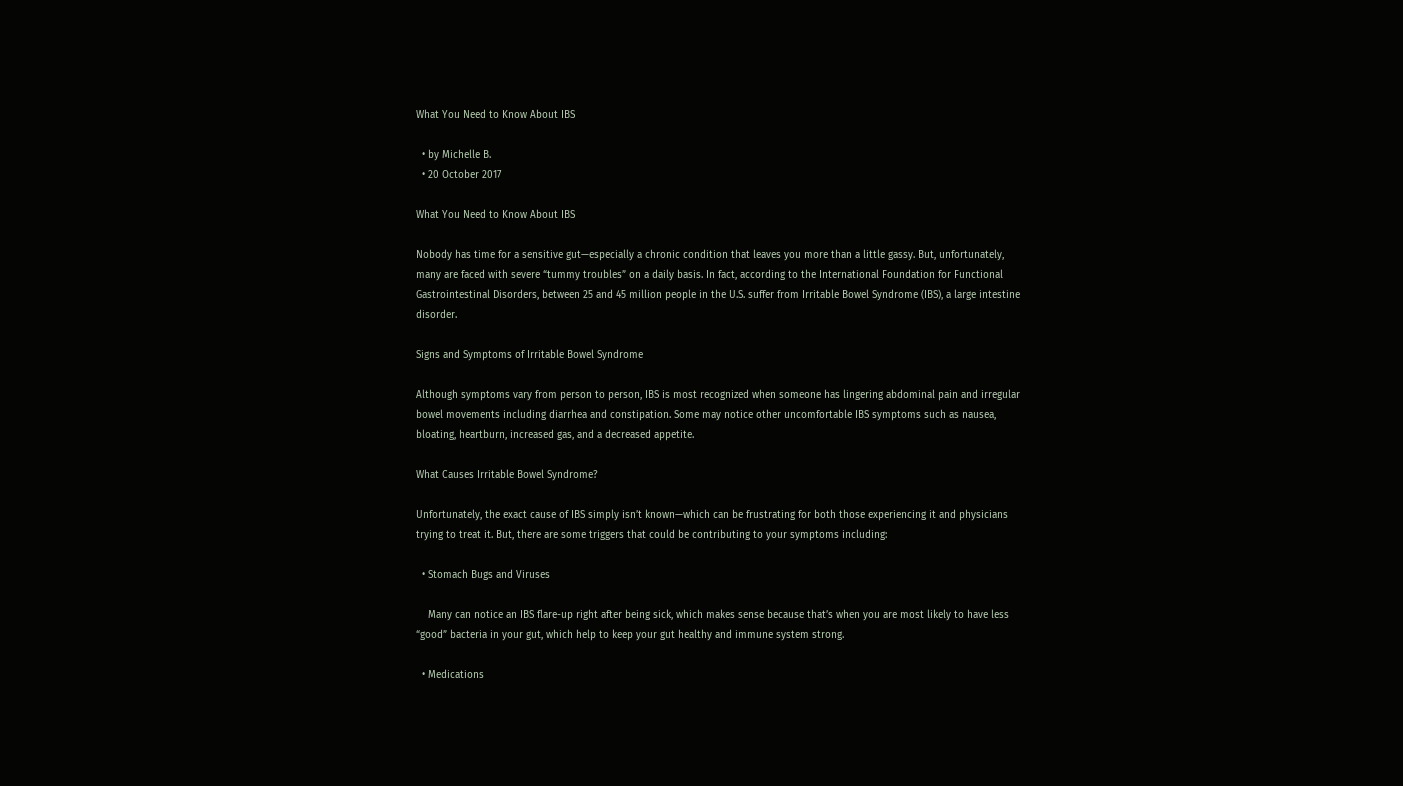What You Need to Know About IBS

  • by Michelle B.
  • 20 October 2017

What You Need to Know About IBS

Nobody has time for a sensitive gut—especially a chronic condition that leaves you more than a little gassy. But, unfortunately, many are faced with severe “tummy troubles” on a daily basis. In fact, according to the International Foundation for Functional Gastrointestinal Disorders, between 25 and 45 million people in the U.S. suffer from Irritable Bowel Syndrome (IBS), a large intestine disorder.

Signs and Symptoms of Irritable Bowel Syndrome

Although symptoms vary from person to person, IBS is most recognized when someone has lingering abdominal pain and irregular bowel movements including diarrhea and constipation. Some may notice other uncomfortable IBS symptoms such as nausea, bloating, heartburn, increased gas, and a decreased appetite.

What Causes Irritable Bowel Syndrome?

Unfortunately, the exact cause of IBS simply isn’t known—which can be frustrating for both those experiencing it and physicians trying to treat it. But, there are some triggers that could be contributing to your symptoms including:

  • Stomach Bugs and Viruses

    Many can notice an IBS flare-up right after being sick, which makes sense because that’s when you are most likely to have less “good” bacteria in your gut, which help to keep your gut healthy and immune system strong.

  • Medications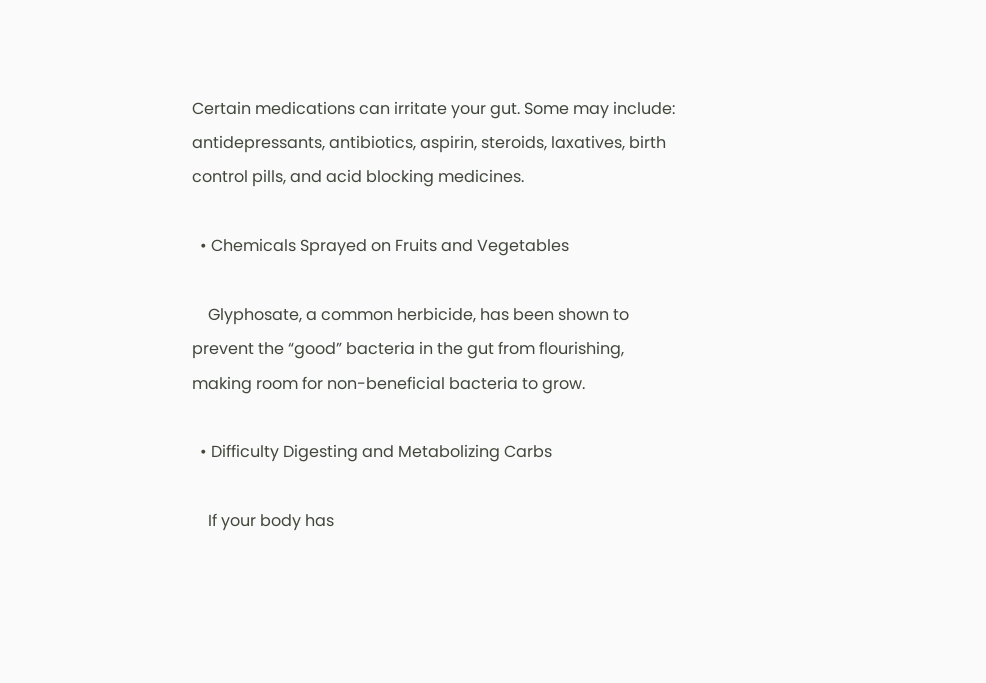Certain medications can irritate your gut. Some may include: antidepressants, antibiotics, aspirin, steroids, laxatives, birth control pills, and acid blocking medicines.

  • Chemicals Sprayed on Fruits and Vegetables

    Glyphosate, a common herbicide, has been shown to prevent the “good” bacteria in the gut from flourishing, making room for non-beneficial bacteria to grow.

  • Difficulty Digesting and Metabolizing Carbs

    If your body has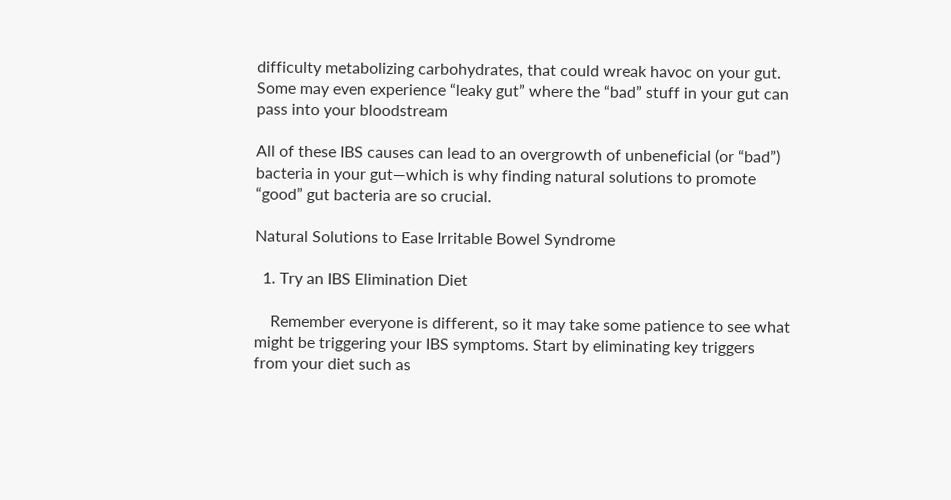difficulty metabolizing carbohydrates, that could wreak havoc on your gut. Some may even experience “leaky gut” where the “bad” stuff in your gut can pass into your bloodstream

All of these IBS causes can lead to an overgrowth of unbeneficial (or “bad”) bacteria in your gut—which is why finding natural solutions to promote “good” gut bacteria are so crucial.

Natural Solutions to Ease Irritable Bowel Syndrome

  1. Try an IBS Elimination Diet

    Remember everyone is different, so it may take some patience to see what might be triggering your IBS symptoms. Start by eliminating key triggers from your diet such as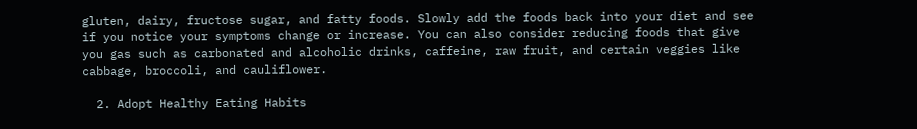gluten, dairy, fructose sugar, and fatty foods. Slowly add the foods back into your diet and see if you notice your symptoms change or increase. You can also consider reducing foods that give you gas such as carbonated and alcoholic drinks, caffeine, raw fruit, and certain veggies like cabbage, broccoli, and cauliflower.

  2. Adopt Healthy Eating Habits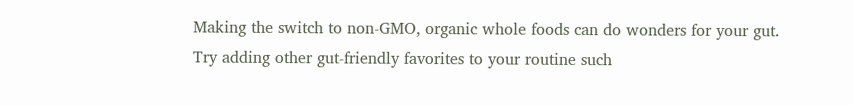Making the switch to non-GMO, organic whole foods can do wonders for your gut. Try adding other gut-friendly favorites to your routine such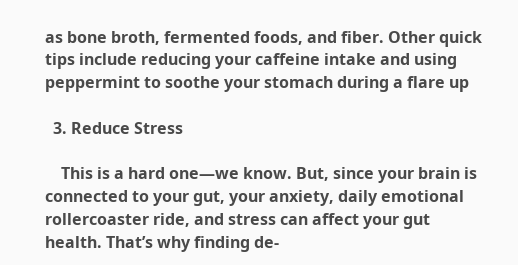as bone broth, fermented foods, and fiber. Other quick tips include reducing your caffeine intake and using peppermint to soothe your stomach during a flare up

  3. Reduce Stress

    This is a hard one—we know. But, since your brain is connected to your gut, your anxiety, daily emotional rollercoaster ride, and stress can affect your gut health. That’s why finding de-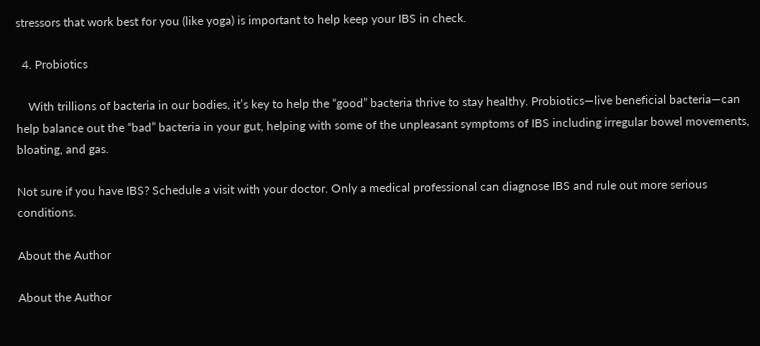stressors that work best for you (like yoga) is important to help keep your IBS in check.

  4. Probiotics

    With trillions of bacteria in our bodies, it’s key to help the “good” bacteria thrive to stay healthy. Probiotics—live beneficial bacteria—can help balance out the “bad” bacteria in your gut, helping with some of the unpleasant symptoms of IBS including irregular bowel movements, bloating, and gas.

Not sure if you have IBS? Schedule a visit with your doctor. Only a medical professional can diagnose IBS and rule out more serious conditions.

About the Author

About the Author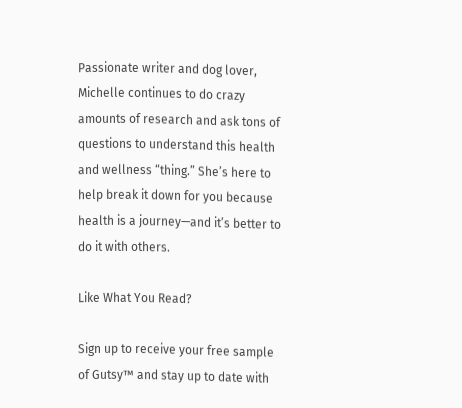Passionate writer and dog lover, Michelle continues to do crazy amounts of research and ask tons of questions to understand this health and wellness “thing.” She’s here to help break it down for you because health is a journey—and it’s better to do it with others.

Like What You Read?

Sign up to receive your free sample of Gutsy™ and stay up to date with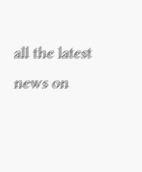all the latest news on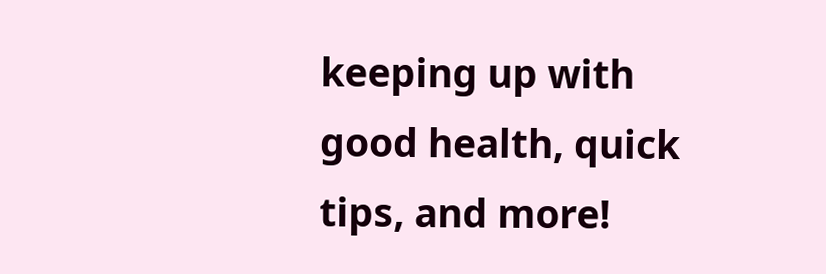keeping up with good health, quick tips, and more!